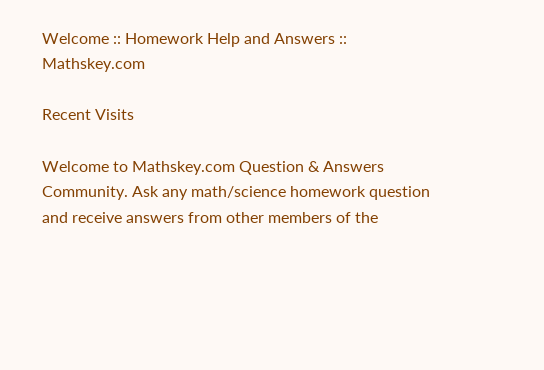Welcome :: Homework Help and Answers :: Mathskey.com

Recent Visits

Welcome to Mathskey.com Question & Answers Community. Ask any math/science homework question and receive answers from other members of the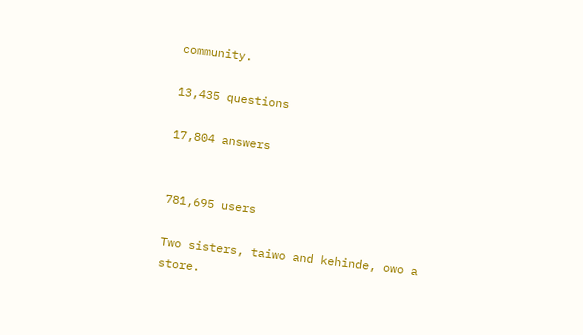community.

13,435 questions

17,804 answers


781,695 users

Two sisters, taiwo and kehinde, owo a store.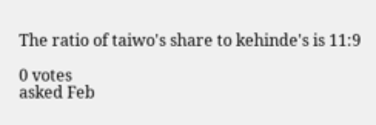The ratio of taiwo's share to kehinde's is 11:9

0 votes
asked Feb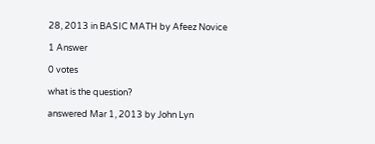28, 2013 in BASIC MATH by Afeez Novice

1 Answer

0 votes

what is the question?

answered Mar 1, 2013 by John Lyn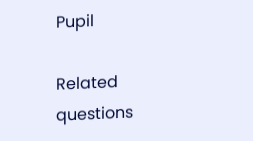Pupil

Related questions